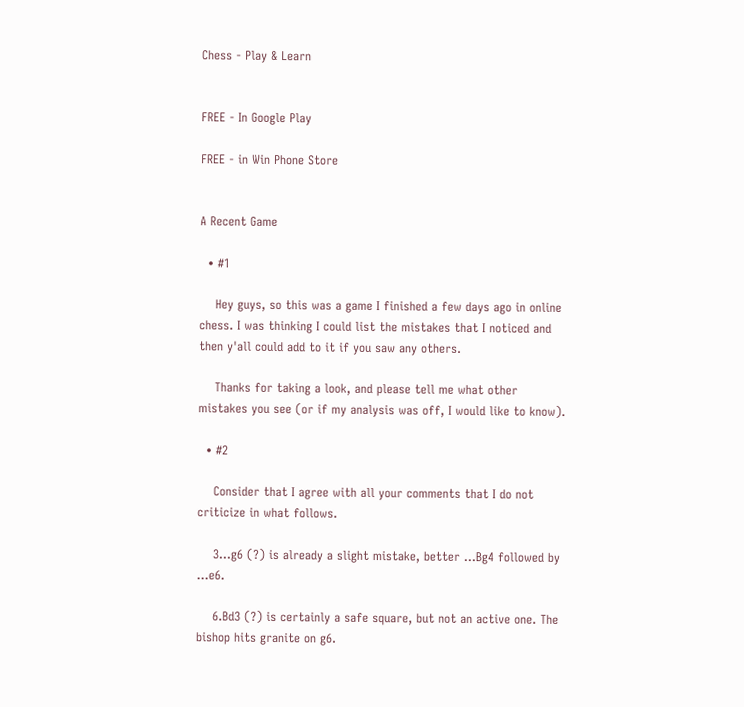Chess - Play & Learn


FREE - In Google Play

FREE - in Win Phone Store


A Recent Game

  • #1

    Hey guys, so this was a game I finished a few days ago in online chess. I was thinking I could list the mistakes that I noticed and then y'all could add to it if you saw any others.

    Thanks for taking a look, and please tell me what other mistakes you see (or if my analysis was off, I would like to know).

  • #2

    Consider that I agree with all your comments that I do not criticize in what follows.

    3...g6 (?) is already a slight mistake, better ...Bg4 followed by ...e6.

    6.Bd3 (?) is certainly a safe square, but not an active one. The bishop hits granite on g6.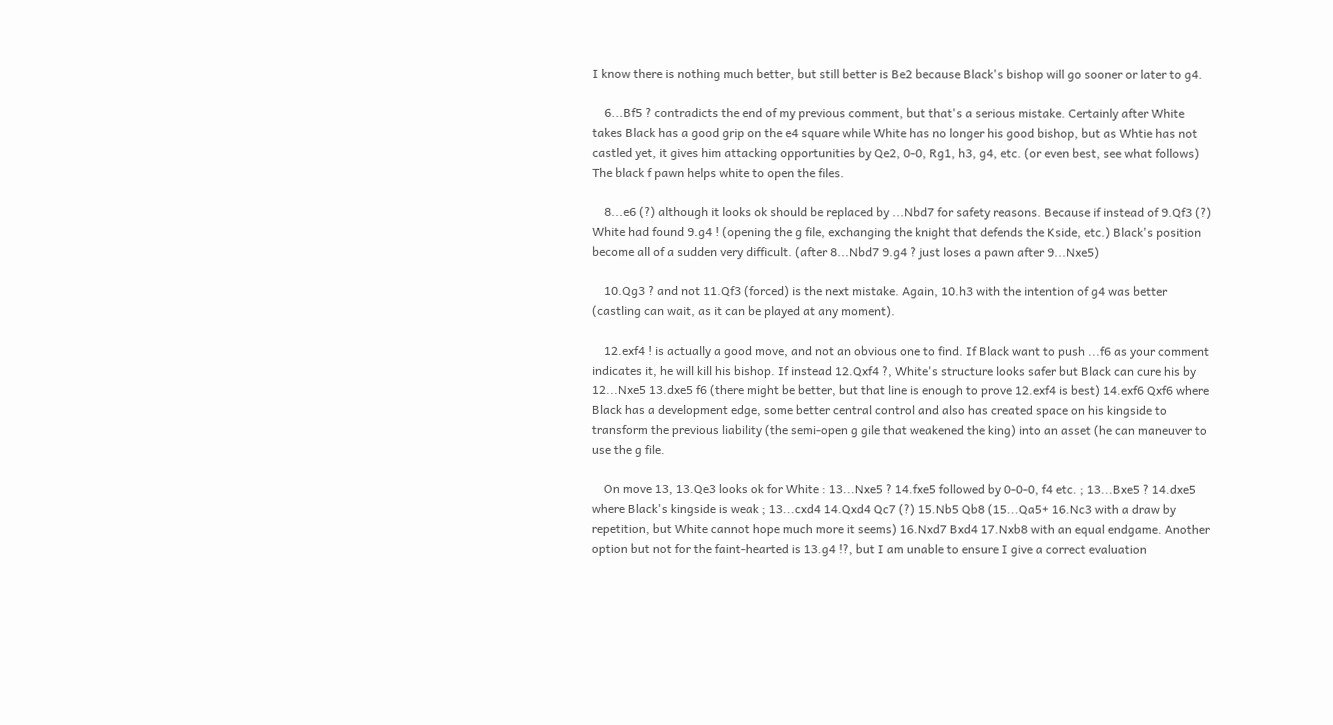I know there is nothing much better, but still better is Be2 because Black's bishop will go sooner or later to g4.

    6...Bf5 ? contradicts the end of my previous comment, but that's a serious mistake. Certainly after White takes Black has a good grip on the e4 square while White has no longer his good bishop, but as Whtie has not castled yet, it gives him attacking opportunities by Qe2, 0-0, Rg1, h3, g4, etc. (or even best, see what follows) The black f pawn helps white to open the files.

    8...e6 (?) although it looks ok should be replaced by ...Nbd7 for safety reasons. Because if instead of 9.Qf3 (?) White had found 9.g4 ! (opening the g file, exchanging the knight that defends the Kside, etc.) Black's position become all of a sudden very difficult. (after 8...Nbd7 9.g4 ? just loses a pawn after 9...Nxe5)

    10.Qg3 ? and not 11.Qf3 (forced) is the next mistake. Again, 10.h3 with the intention of g4 was better (castling can wait, as it can be played at any moment).

    12.exf4 ! is actually a good move, and not an obvious one to find. If Black want to push ...f6 as your comment indicates it, he will kill his bishop. If instead 12.Qxf4 ?, White's structure looks safer but Black can cure his by 12...Nxe5 13.dxe5 f6 (there might be better, but that line is enough to prove 12.exf4 is best) 14.exf6 Qxf6 where Black has a development edge, some better central control and also has created space on his kingside to transform the previous liability (the semi-open g gile that weakened the king) into an asset (he can maneuver to use the g file.

    On move 13, 13.Qe3 looks ok for White : 13...Nxe5 ? 14.fxe5 followed by 0-0-0, f4 etc. ; 13...Bxe5 ? 14.dxe5 where Black's kingside is weak ; 13...cxd4 14.Qxd4 Qc7 (?) 15.Nb5 Qb8 (15...Qa5+ 16.Nc3 with a draw by repetition, but White cannot hope much more it seems) 16.Nxd7 Bxd4 17.Nxb8 with an equal endgame. Another option but not for the faint-hearted is 13.g4 !?, but I am unable to ensure I give a correct evaluation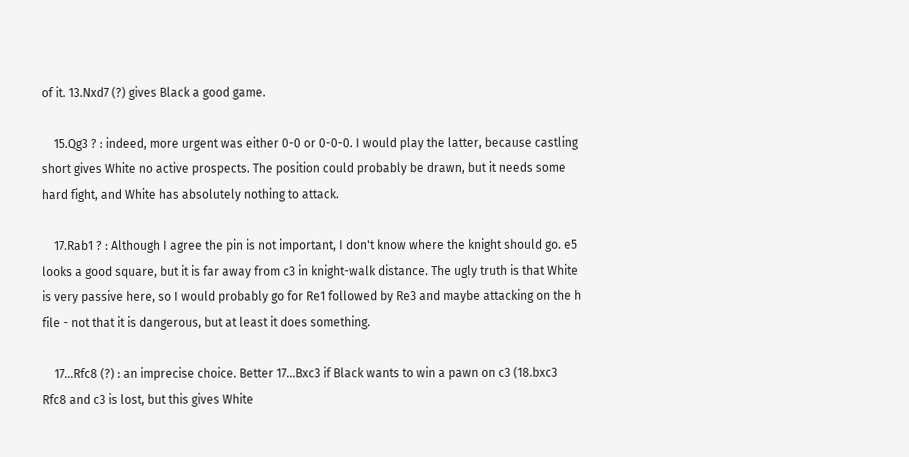of it. 13.Nxd7 (?) gives Black a good game.

    15.Qg3 ? : indeed, more urgent was either 0-0 or 0-0-0. I would play the latter, because castling short gives White no active prospects. The position could probably be drawn, but it needs some hard fight, and White has absolutely nothing to attack.

    17.Rab1 ? : Although I agree the pin is not important, I don't know where the knight should go. e5 looks a good square, but it is far away from c3 in knight-walk distance. The ugly truth is that White is very passive here, so I would probably go for Re1 followed by Re3 and maybe attacking on the h file - not that it is dangerous, but at least it does something.

    17...Rfc8 (?) : an imprecise choice. Better 17...Bxc3 if Black wants to win a pawn on c3 (18.bxc3 Rfc8 and c3 is lost, but this gives White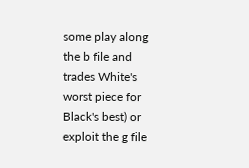some play along the b file and trades White's worst piece for Black's best) or exploit the g file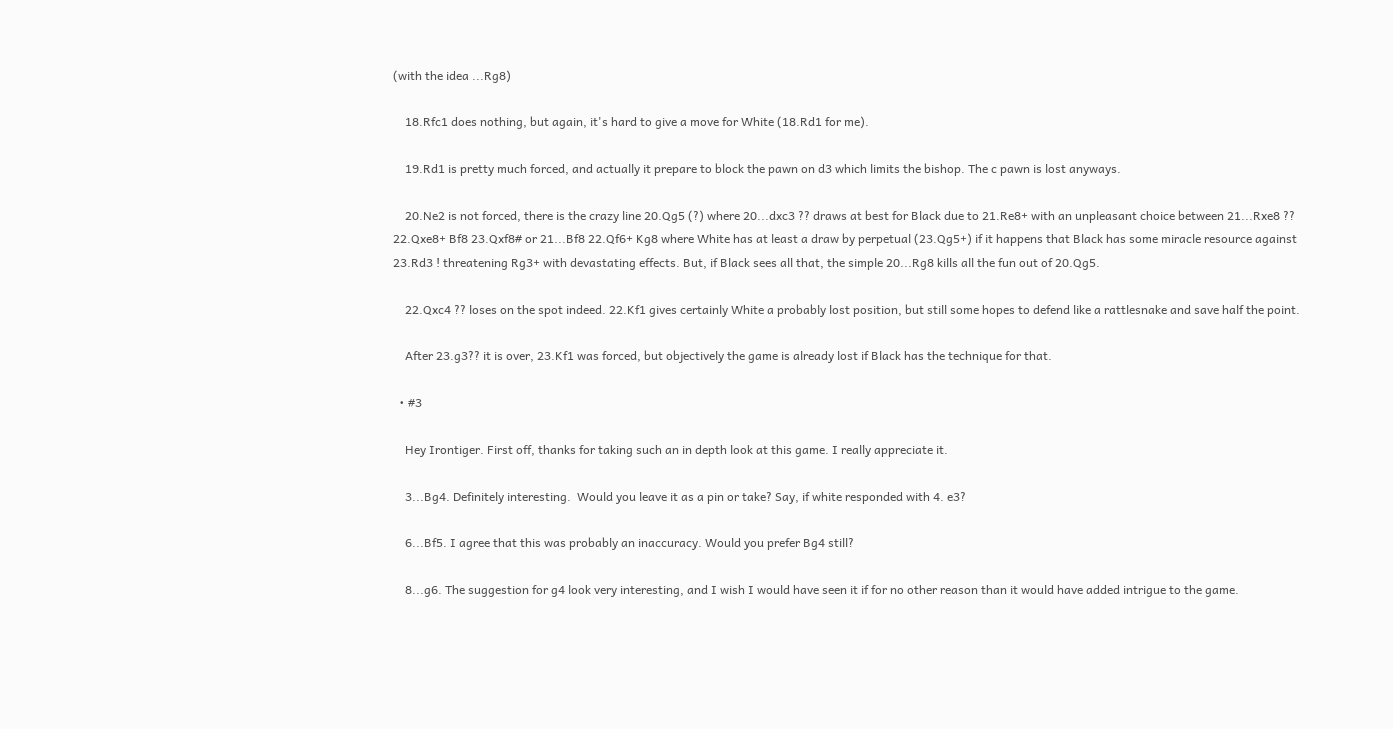(with the idea ...Rg8)

    18.Rfc1 does nothing, but again, it's hard to give a move for White (18.Rd1 for me).

    19.Rd1 is pretty much forced, and actually it prepare to block the pawn on d3 which limits the bishop. The c pawn is lost anyways.

    20.Ne2 is not forced, there is the crazy line 20.Qg5 (?) where 20...dxc3 ?? draws at best for Black due to 21.Re8+ with an unpleasant choice between 21...Rxe8 ?? 22.Qxe8+ Bf8 23.Qxf8# or 21...Bf8 22.Qf6+ Kg8 where White has at least a draw by perpetual (23.Qg5+) if it happens that Black has some miracle resource against 23.Rd3 ! threatening Rg3+ with devastating effects. But, if Black sees all that, the simple 20...Rg8 kills all the fun out of 20.Qg5.

    22.Qxc4 ?? loses on the spot indeed. 22.Kf1 gives certainly White a probably lost position, but still some hopes to defend like a rattlesnake and save half the point.

    After 23.g3?? it is over, 23.Kf1 was forced, but objectively the game is already lost if Black has the technique for that.

  • #3

    Hey Irontiger. First off, thanks for taking such an in depth look at this game. I really appreciate it.

    3...Bg4. Definitely interesting.  Would you leave it as a pin or take? Say, if white responded with 4. e3?

    6...Bf5. I agree that this was probably an inaccuracy. Would you prefer Bg4 still?

    8...g6. The suggestion for g4 look very interesting, and I wish I would have seen it if for no other reason than it would have added intrigue to the game.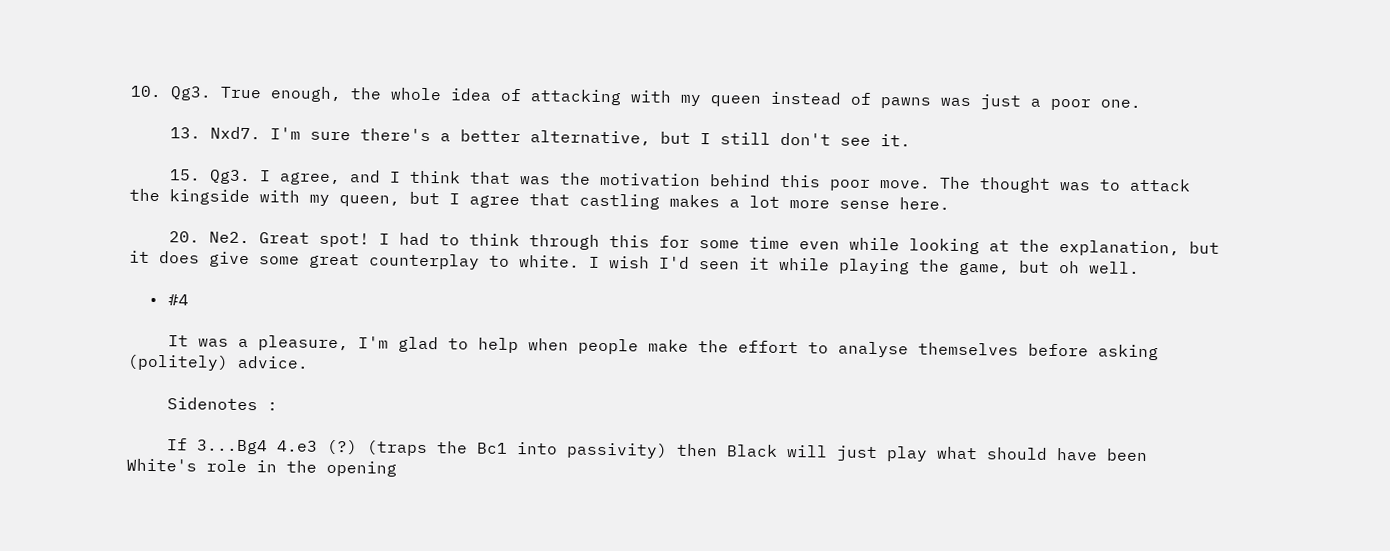10. Qg3. True enough, the whole idea of attacking with my queen instead of pawns was just a poor one.

    13. Nxd7. I'm sure there's a better alternative, but I still don't see it.

    15. Qg3. I agree, and I think that was the motivation behind this poor move. The thought was to attack the kingside with my queen, but I agree that castling makes a lot more sense here.

    20. Ne2. Great spot! I had to think through this for some time even while looking at the explanation, but it does give some great counterplay to white. I wish I'd seen it while playing the game, but oh well.

  • #4

    It was a pleasure, I'm glad to help when people make the effort to analyse themselves before asking (politely) advice.

    Sidenotes :

    If 3...Bg4 4.e3 (?) (traps the Bc1 into passivity) then Black will just play what should have been White's role in the opening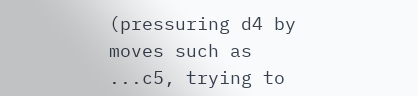(pressuring d4 by moves such as ...c5, trying to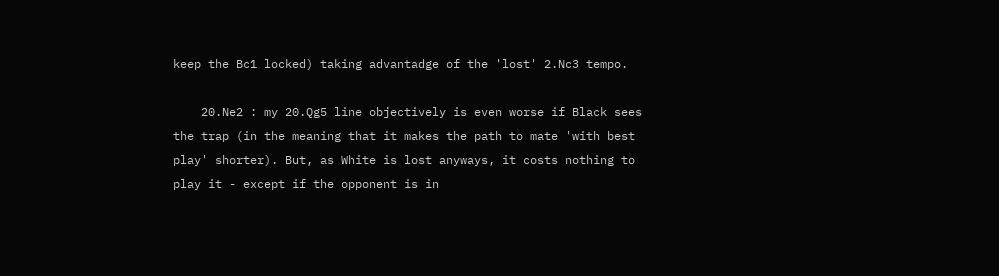keep the Bc1 locked) taking advantadge of the 'lost' 2.Nc3 tempo.

    20.Ne2 : my 20.Qg5 line objectively is even worse if Black sees the trap (in the meaning that it makes the path to mate 'with best play' shorter). But, as White is lost anyways, it costs nothing to play it - except if the opponent is in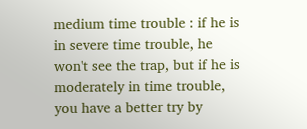medium time trouble : if he is in severe time trouble, he won't see the trap, but if he is moderately in time trouble, you have a better try by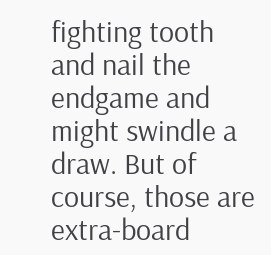fighting tooth and nail the endgame and might swindle a draw. But of course, those are extra-board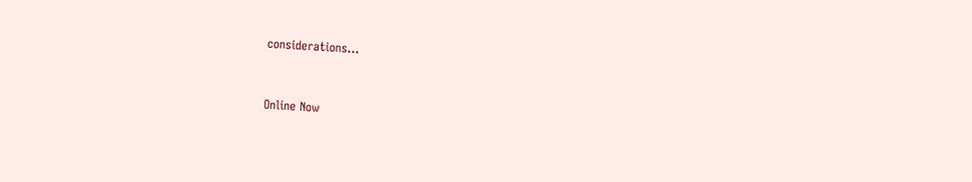considerations...


Online Now